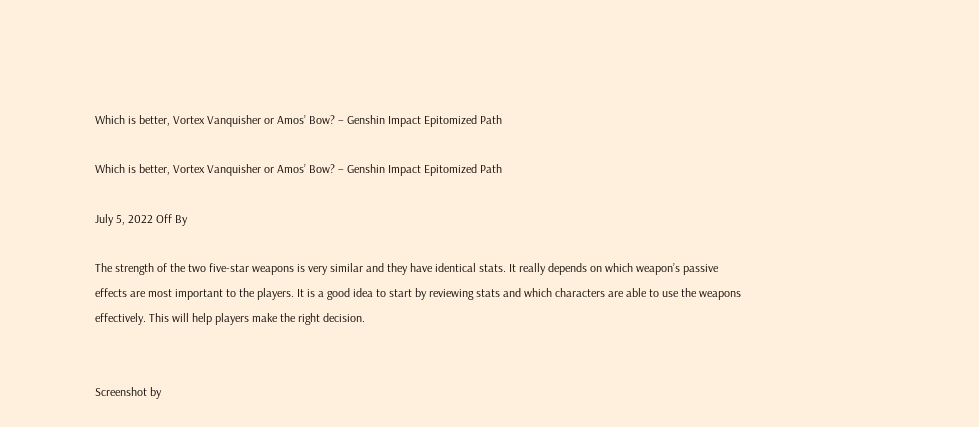Which is better, Vortex Vanquisher or Amos’ Bow? – Genshin Impact Epitomized Path

Which is better, Vortex Vanquisher or Amos’ Bow? – Genshin Impact Epitomized Path

July 5, 2022 Off By

The strength of the two five-star weapons is very similar and they have identical stats. It really depends on which weapon’s passive effects are most important to the players. It is a good idea to start by reviewing stats and which characters are able to use the weapons effectively. This will help players make the right decision.


Screenshot by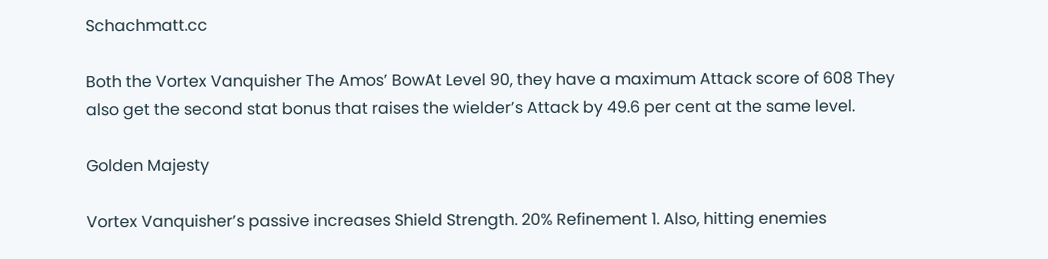Schachmatt.cc

Both the Vortex Vanquisher The Amos’ BowAt Level 90, they have a maximum Attack score of 608 They also get the second stat bonus that raises the wielder’s Attack by 49.6 per cent at the same level.

Golden Majesty

Vortex Vanquisher’s passive increases Shield Strength. 20% Refinement 1. Also, hitting enemies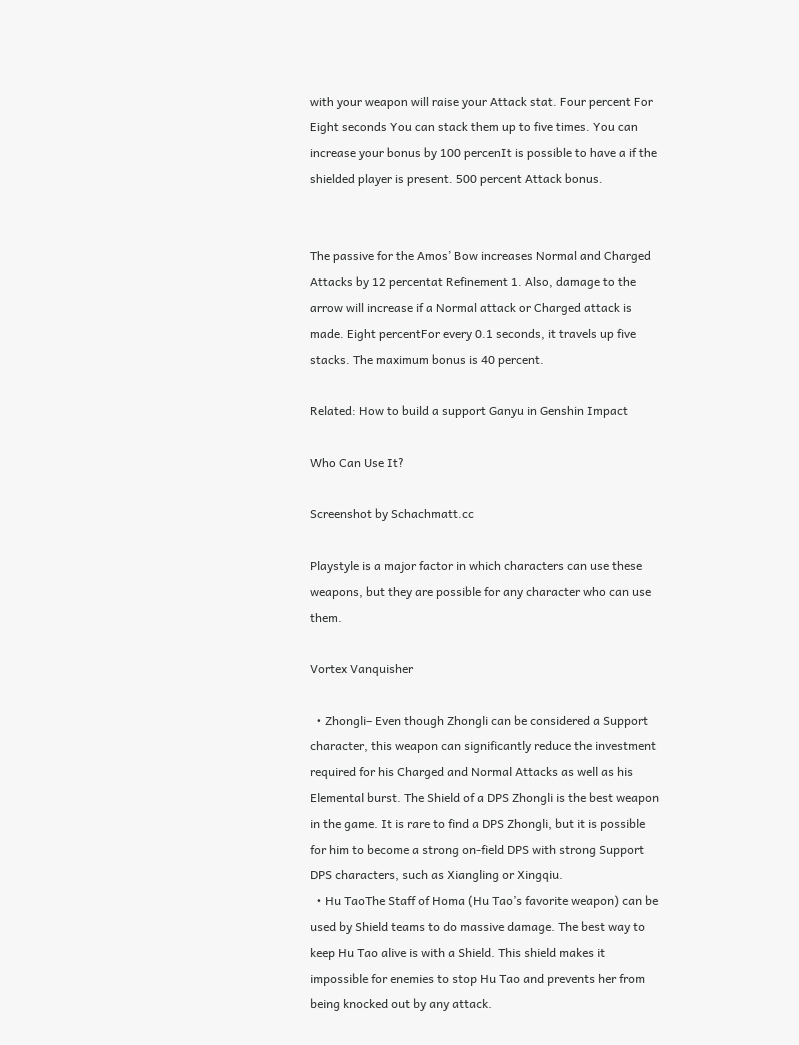with your weapon will raise your Attack stat. Four percent For Eight seconds You can stack them up to five times. You can increase your bonus by 100 percenIt is possible to have a if the shielded player is present. 500 percent Attack bonus.


The passive for the Amos’ Bow increases Normal and Charged Attacks by 12 percentat Refinement 1. Also, damage to the arrow will increase if a Normal attack or Charged attack is made. Eight percentFor every 0.1 seconds, it travels up five stacks. The maximum bonus is 40 percent.

Related: How to build a support Ganyu in Genshin Impact

Who Can Use It?

Screenshot by Schachmatt.cc

Playstyle is a major factor in which characters can use these weapons, but they are possible for any character who can use them.

Vortex Vanquisher

  • Zhongli– Even though Zhongli can be considered a Support character, this weapon can significantly reduce the investment required for his Charged and Normal Attacks as well as his Elemental burst. The Shield of a DPS Zhongli is the best weapon in the game. It is rare to find a DPS Zhongli, but it is possible for him to become a strong on-field DPS with strong Support DPS characters, such as Xiangling or Xingqiu.
  • Hu TaoThe Staff of Homa (Hu Tao’s favorite weapon) can be used by Shield teams to do massive damage. The best way to keep Hu Tao alive is with a Shield. This shield makes it impossible for enemies to stop Hu Tao and prevents her from being knocked out by any attack.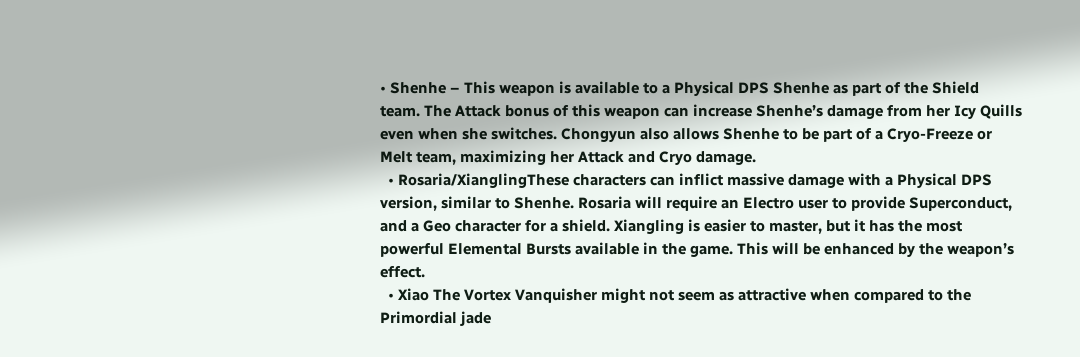• Shenhe – This weapon is available to a Physical DPS Shenhe as part of the Shield team. The Attack bonus of this weapon can increase Shenhe’s damage from her Icy Quills even when she switches. Chongyun also allows Shenhe to be part of a Cryo-Freeze or Melt team, maximizing her Attack and Cryo damage.
  • Rosaria/XianglingThese characters can inflict massive damage with a Physical DPS version, similar to Shenhe. Rosaria will require an Electro user to provide Superconduct, and a Geo character for a shield. Xiangling is easier to master, but it has the most powerful Elemental Bursts available in the game. This will be enhanced by the weapon’s effect.
  • Xiao The Vortex Vanquisher might not seem as attractive when compared to the Primordial jade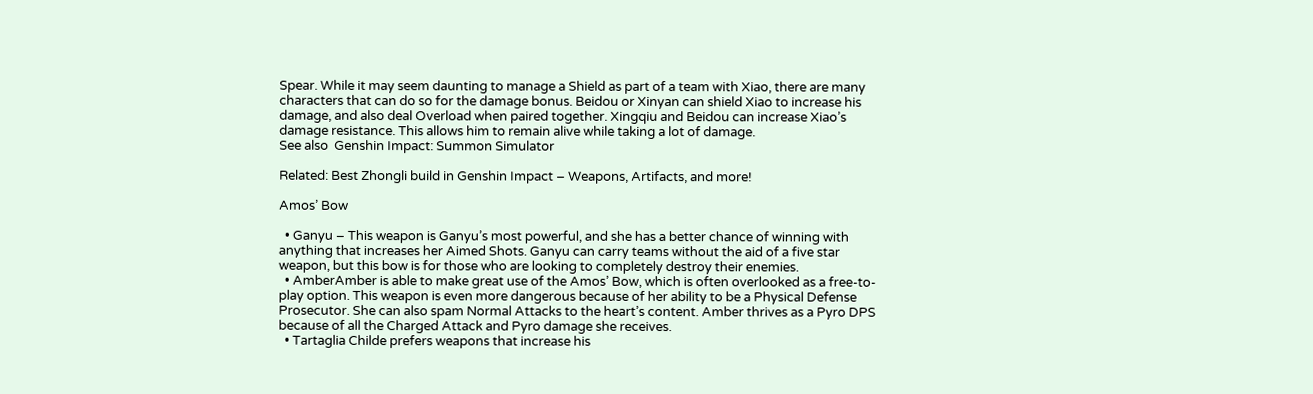Spear. While it may seem daunting to manage a Shield as part of a team with Xiao, there are many characters that can do so for the damage bonus. Beidou or Xinyan can shield Xiao to increase his damage, and also deal Overload when paired together. Xingqiu and Beidou can increase Xiao’s damage resistance. This allows him to remain alive while taking a lot of damage.
See also  Genshin Impact: Summon Simulator

Related: Best Zhongli build in Genshin Impact – Weapons, Artifacts, and more!

Amos’ Bow

  • Ganyu – This weapon is Ganyu’s most powerful, and she has a better chance of winning with anything that increases her Aimed Shots. Ganyu can carry teams without the aid of a five star weapon, but this bow is for those who are looking to completely destroy their enemies.
  • AmberAmber is able to make great use of the Amos’ Bow, which is often overlooked as a free-to-play option. This weapon is even more dangerous because of her ability to be a Physical Defense Prosecutor. She can also spam Normal Attacks to the heart’s content. Amber thrives as a Pyro DPS because of all the Charged Attack and Pyro damage she receives.
  • Tartaglia Childe prefers weapons that increase his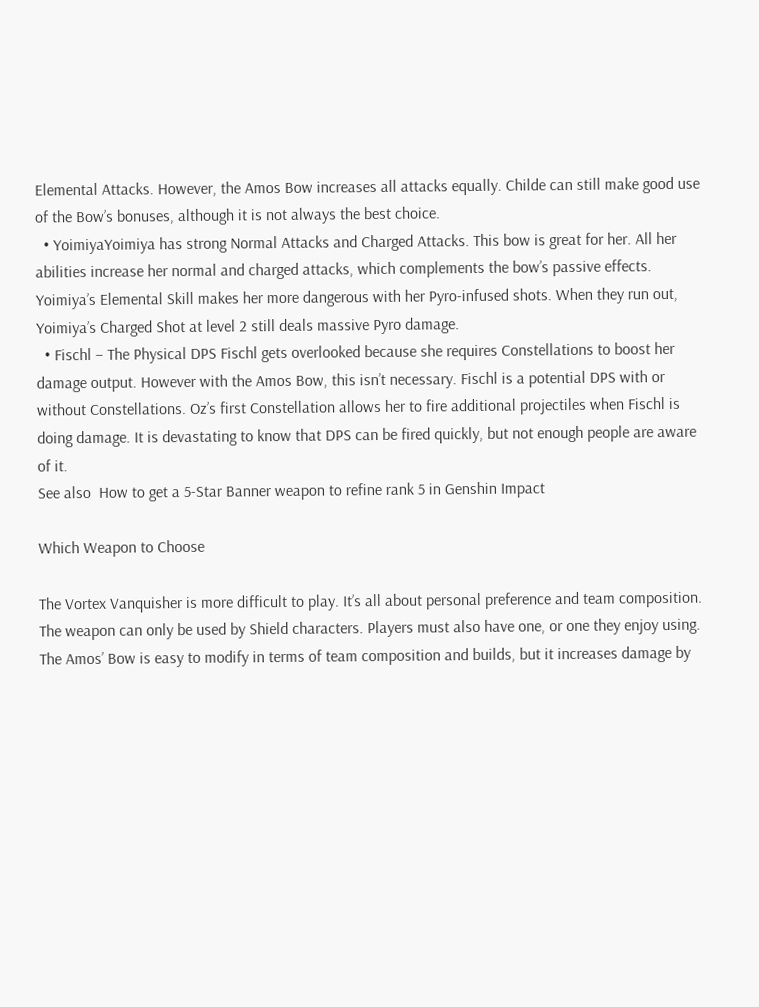Elemental Attacks. However, the Amos Bow increases all attacks equally. Childe can still make good use of the Bow’s bonuses, although it is not always the best choice.
  • YoimiyaYoimiya has strong Normal Attacks and Charged Attacks. This bow is great for her. All her abilities increase her normal and charged attacks, which complements the bow’s passive effects. Yoimiya’s Elemental Skill makes her more dangerous with her Pyro-infused shots. When they run out, Yoimiya’s Charged Shot at level 2 still deals massive Pyro damage.
  • Fischl – The Physical DPS Fischl gets overlooked because she requires Constellations to boost her damage output. However with the Amos Bow, this isn’t necessary. Fischl is a potential DPS with or without Constellations. Oz’s first Constellation allows her to fire additional projectiles when Fischl is doing damage. It is devastating to know that DPS can be fired quickly, but not enough people are aware of it.
See also  How to get a 5-Star Banner weapon to refine rank 5 in Genshin Impact

Which Weapon to Choose

The Vortex Vanquisher is more difficult to play. It’s all about personal preference and team composition. The weapon can only be used by Shield characters. Players must also have one, or one they enjoy using. The Amos’ Bow is easy to modify in terms of team composition and builds, but it increases damage by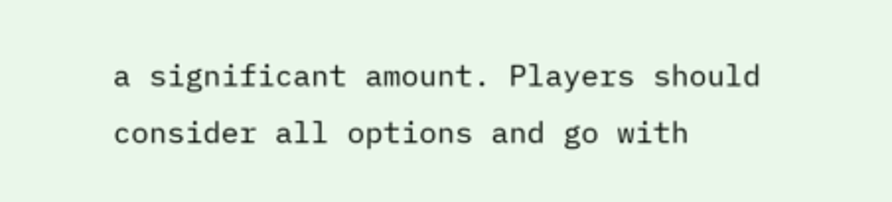a significant amount. Players should consider all options and go with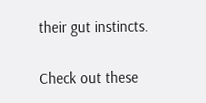their gut instincts.

Check out these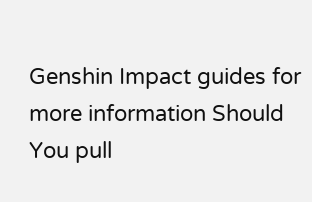Genshin Impact guides for more information Should You pull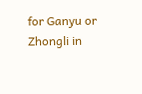for Ganyu or Zhongli in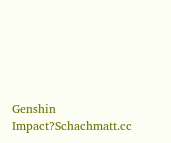Genshin Impact?Schachmatt.cc